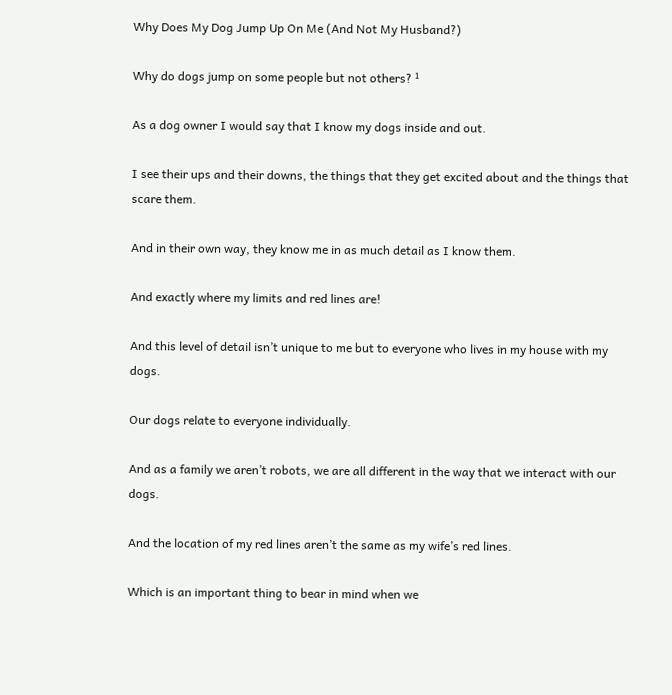Why Does My Dog Jump Up On Me (And Not My Husband?)

Why do dogs jump on some people but not others? ¹

As a dog owner I would say that I know my dogs inside and out.

I see their ups and their downs, the things that they get excited about and the things that scare them.

And in their own way, they know me in as much detail as I know them.

And exactly where my limits and red lines are!

And this level of detail isn’t unique to me but to everyone who lives in my house with my dogs.

Our dogs relate to everyone individually.

And as a family we aren’t robots, we are all different in the way that we interact with our dogs.

And the location of my red lines aren’t the same as my wife’s red lines.

Which is an important thing to bear in mind when we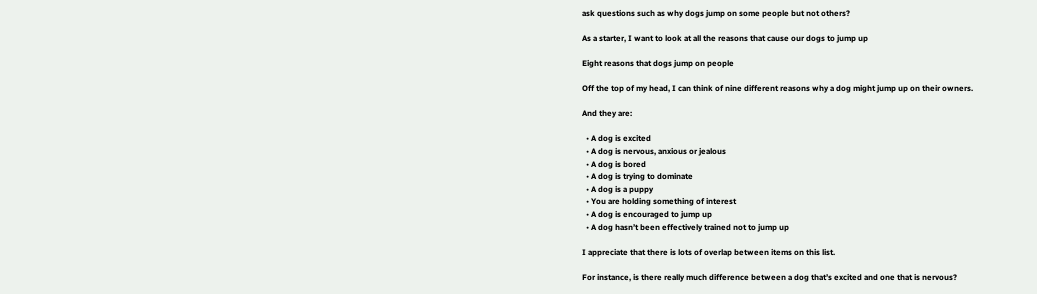ask questions such as why dogs jump on some people but not others?

As a starter, I want to look at all the reasons that cause our dogs to jump up

Eight reasons that dogs jump on people

Off the top of my head, I can think of nine different reasons why a dog might jump up on their owners.

And they are:

  • A dog is excited
  • A dog is nervous, anxious or jealous
  • A dog is bored
  • A dog is trying to dominate
  • A dog is a puppy
  • You are holding something of interest
  • A dog is encouraged to jump up
  • A dog hasn’t been effectively trained not to jump up

I appreciate that there is lots of overlap between items on this list.

For instance, is there really much difference between a dog that’s excited and one that is nervous?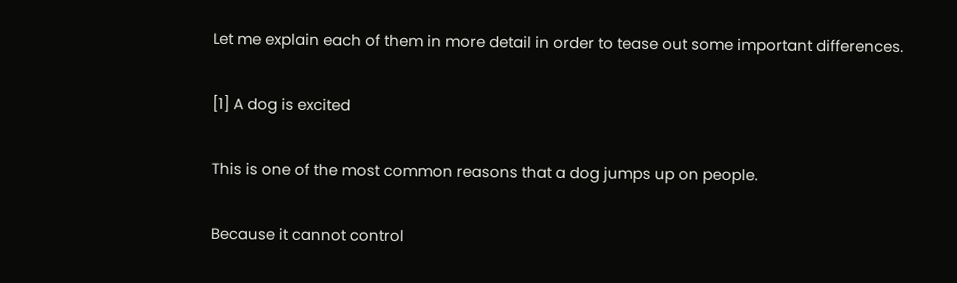Let me explain each of them in more detail in order to tease out some important differences.

[1] A dog is excited

This is one of the most common reasons that a dog jumps up on people.

Because it cannot control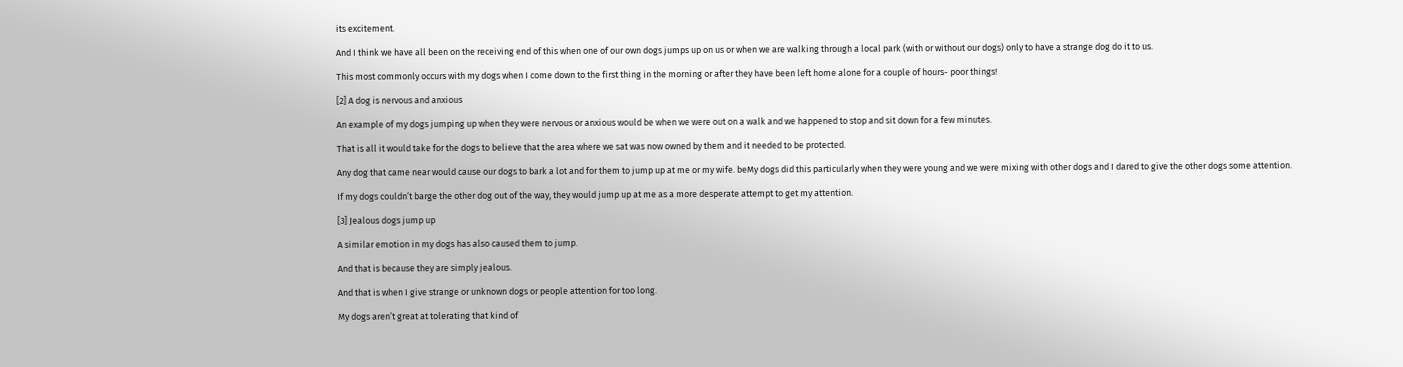its excitement.

And I think we have all been on the receiving end of this when one of our own dogs jumps up on us or when we are walking through a local park (with or without our dogs) only to have a strange dog do it to us.

This most commonly occurs with my dogs when I come down to the first thing in the morning or after they have been left home alone for a couple of hours- poor things!

[2] A dog is nervous and anxious

An example of my dogs jumping up when they were nervous or anxious would be when we were out on a walk and we happened to stop and sit down for a few minutes.

That is all it would take for the dogs to believe that the area where we sat was now owned by them and it needed to be protected.

Any dog that came near would cause our dogs to bark a lot and for them to jump up at me or my wife. beMy dogs did this particularly when they were young and we were mixing with other dogs and I dared to give the other dogs some attention.

If my dogs couldn’t barge the other dog out of the way, they would jump up at me as a more desperate attempt to get my attention.

[3] Jealous dogs jump up

A similar emotion in my dogs has also caused them to jump.

And that is because they are simply jealous.

And that is when I give strange or unknown dogs or people attention for too long.

My dogs aren’t great at tolerating that kind of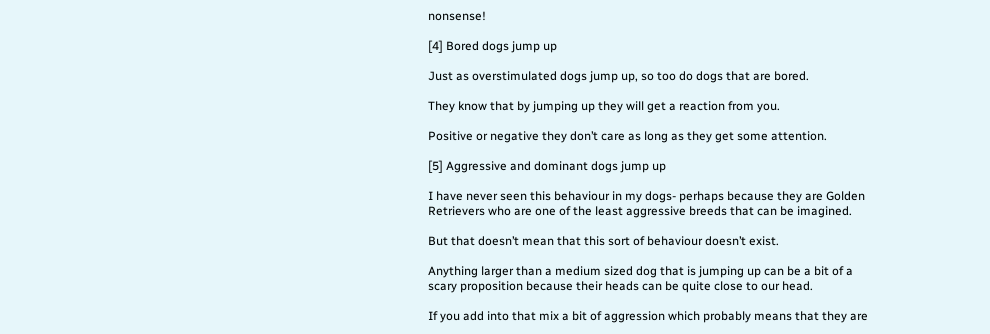nonsense!

[4] Bored dogs jump up

Just as overstimulated dogs jump up, so too do dogs that are bored.

They know that by jumping up they will get a reaction from you.

Positive or negative they don’t care as long as they get some attention.

[5] Aggressive and dominant dogs jump up

I have never seen this behaviour in my dogs- perhaps because they are Golden Retrievers who are one of the least aggressive breeds that can be imagined.

But that doesn’t mean that this sort of behaviour doesn’t exist.

Anything larger than a medium sized dog that is jumping up can be a bit of a scary proposition because their heads can be quite close to our head.

If you add into that mix a bit of aggression which probably means that they are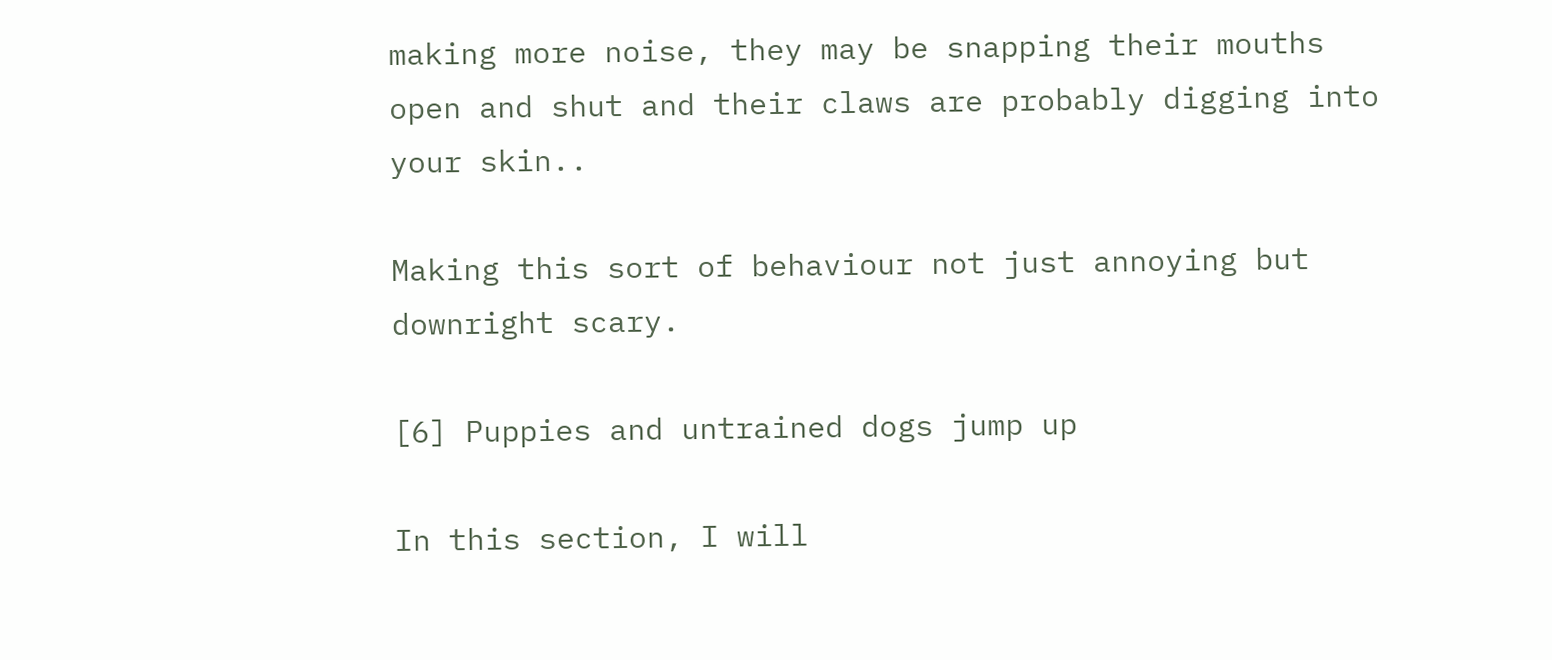making more noise, they may be snapping their mouths open and shut and their claws are probably digging into your skin..

Making this sort of behaviour not just annoying but downright scary.

[6] Puppies and untrained dogs jump up

In this section, I will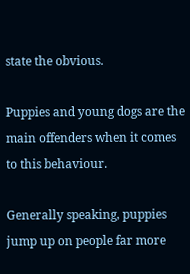state the obvious.

Puppies and young dogs are the main offenders when it comes to this behaviour.

Generally speaking, puppies jump up on people far more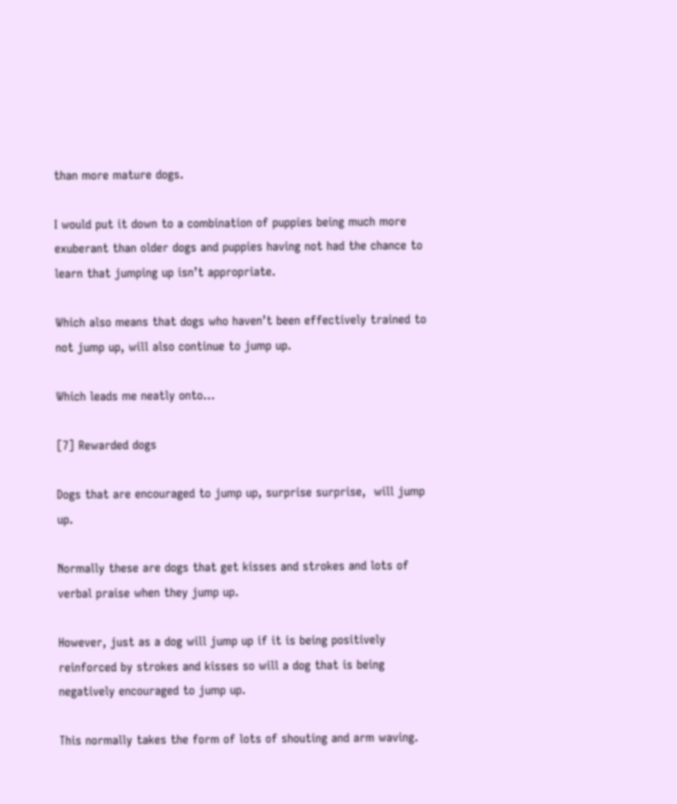than more mature dogs.

I would put it down to a combination of puppies being much more exuberant than older dogs and puppies having not had the chance to learn that jumping up isn’t appropriate.

Which also means that dogs who haven’t been effectively trained to not jump up, will also continue to jump up.

Which leads me neatly onto…

[7] Rewarded dogs

Dogs that are encouraged to jump up, surprise surprise,  will jump up.

Normally these are dogs that get kisses and strokes and lots of verbal praise when they jump up.

However, just as a dog will jump up if it is being positively reinforced by strokes and kisses so will a dog that is being negatively encouraged to jump up.

This normally takes the form of lots of shouting and arm waving.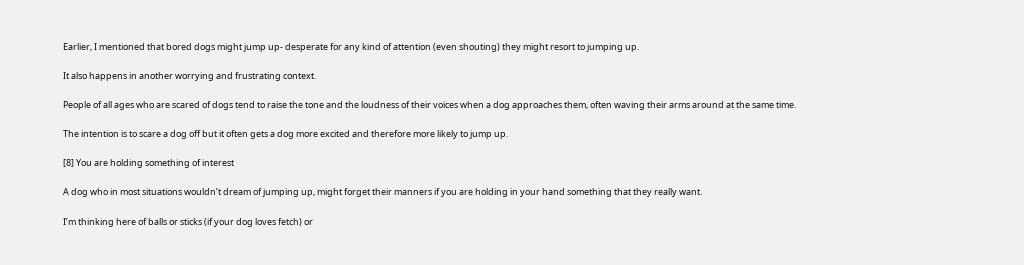Earlier, I mentioned that bored dogs might jump up- desperate for any kind of attention (even shouting) they might resort to jumping up.

It also happens in another worrying and frustrating context.

People of all ages who are scared of dogs tend to raise the tone and the loudness of their voices when a dog approaches them, often waving their arms around at the same time.

The intention is to scare a dog off but it often gets a dog more excited and therefore more likely to jump up.

[8] You are holding something of interest

A dog who in most situations wouldn’t dream of jumping up, might forget their manners if you are holding in your hand something that they really want.

I’m thinking here of balls or sticks (if your dog loves fetch) or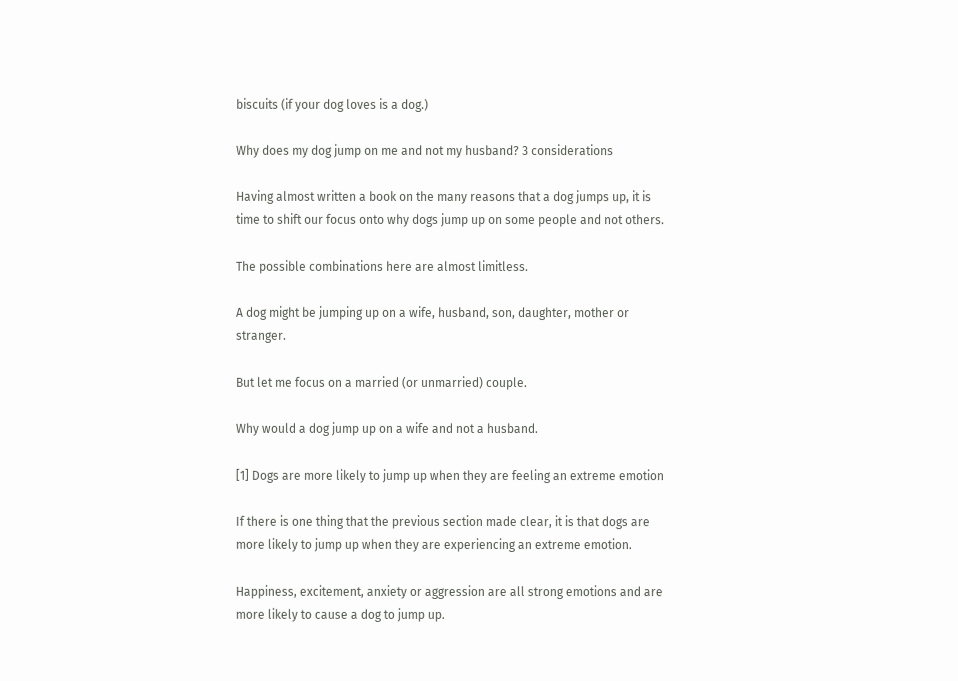biscuits (if your dog loves is a dog.)

Why does my dog jump on me and not my husband? 3 considerations

Having almost written a book on the many reasons that a dog jumps up, it is time to shift our focus onto why dogs jump up on some people and not others.

The possible combinations here are almost limitless.

A dog might be jumping up on a wife, husband, son, daughter, mother or stranger.

But let me focus on a married (or unmarried) couple.

Why would a dog jump up on a wife and not a husband.

[1] Dogs are more likely to jump up when they are feeling an extreme emotion

If there is one thing that the previous section made clear, it is that dogs are more likely to jump up when they are experiencing an extreme emotion.

Happiness, excitement, anxiety or aggression are all strong emotions and are more likely to cause a dog to jump up.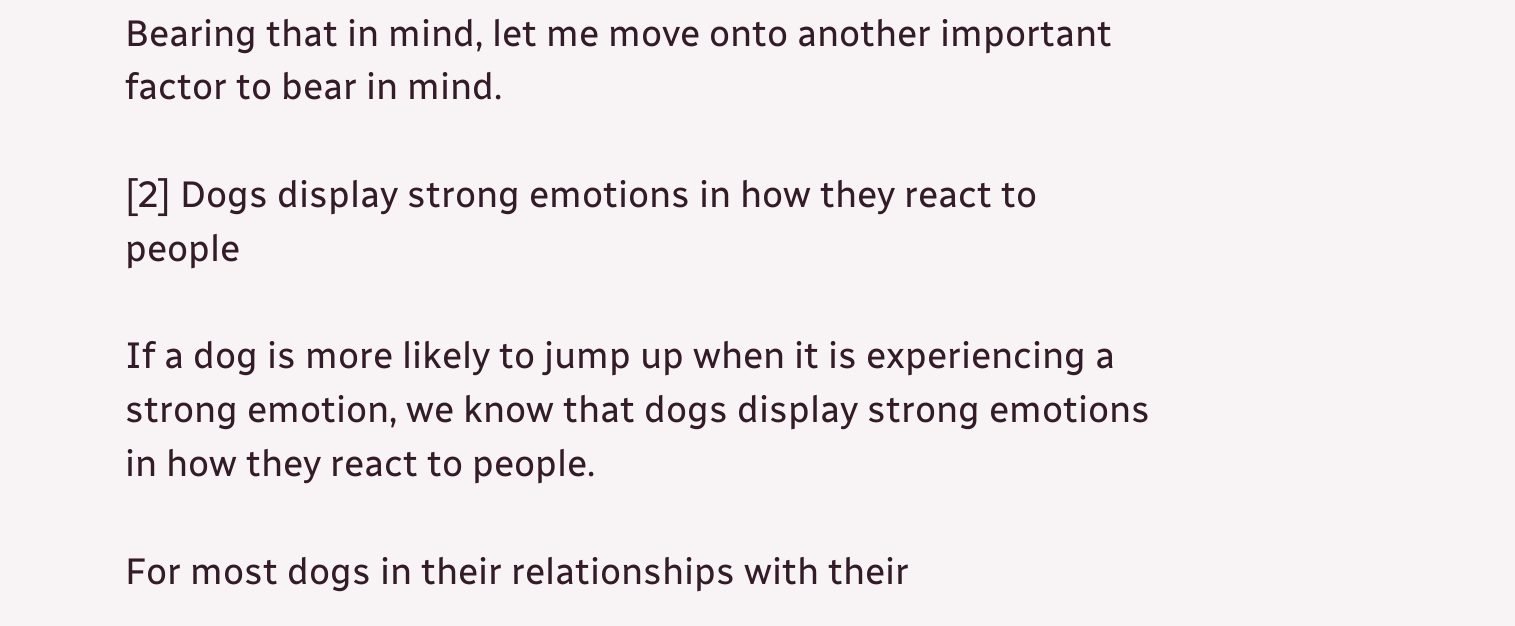Bearing that in mind, let me move onto another important factor to bear in mind.

[2] Dogs display strong emotions in how they react to people

If a dog is more likely to jump up when it is experiencing a strong emotion, we know that dogs display strong emotions in how they react to people.

For most dogs in their relationships with their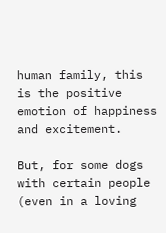human family, this is the positive emotion of happiness and excitement.

But, for some dogs with certain people (even in a loving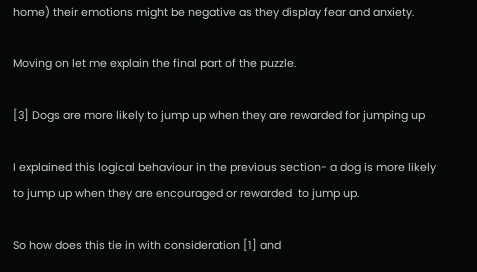home) their emotions might be negative as they display fear and anxiety.

Moving on let me explain the final part of the puzzle.

[3] Dogs are more likely to jump up when they are rewarded for jumping up

I explained this logical behaviour in the previous section- a dog is more likely to jump up when they are encouraged or rewarded  to jump up.

So how does this tie in with consideration [1] and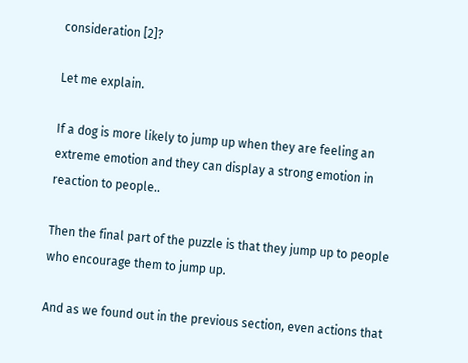consideration [2]?

Let me explain.

If a dog is more likely to jump up when they are feeling an extreme emotion and they can display a strong emotion in reaction to people..

Then the final part of the puzzle is that they jump up to people who encourage them to jump up.

And as we found out in the previous section, even actions that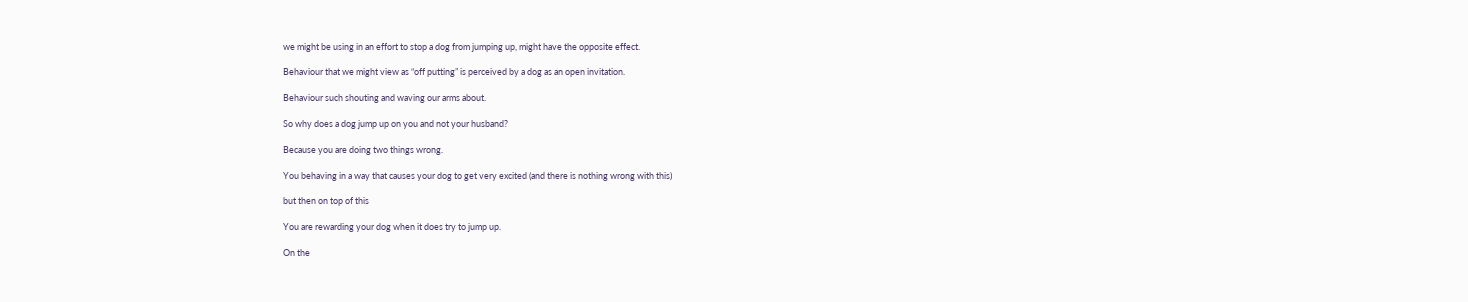we might be using in an effort to stop a dog from jumping up, might have the opposite effect.

Behaviour that we might view as “off putting” is perceived by a dog as an open invitation.

Behaviour such shouting and waving our arms about.

So why does a dog jump up on you and not your husband?

Because you are doing two things wrong.

You behaving in a way that causes your dog to get very excited (and there is nothing wrong with this)

but then on top of this

You are rewarding your dog when it does try to jump up.

On the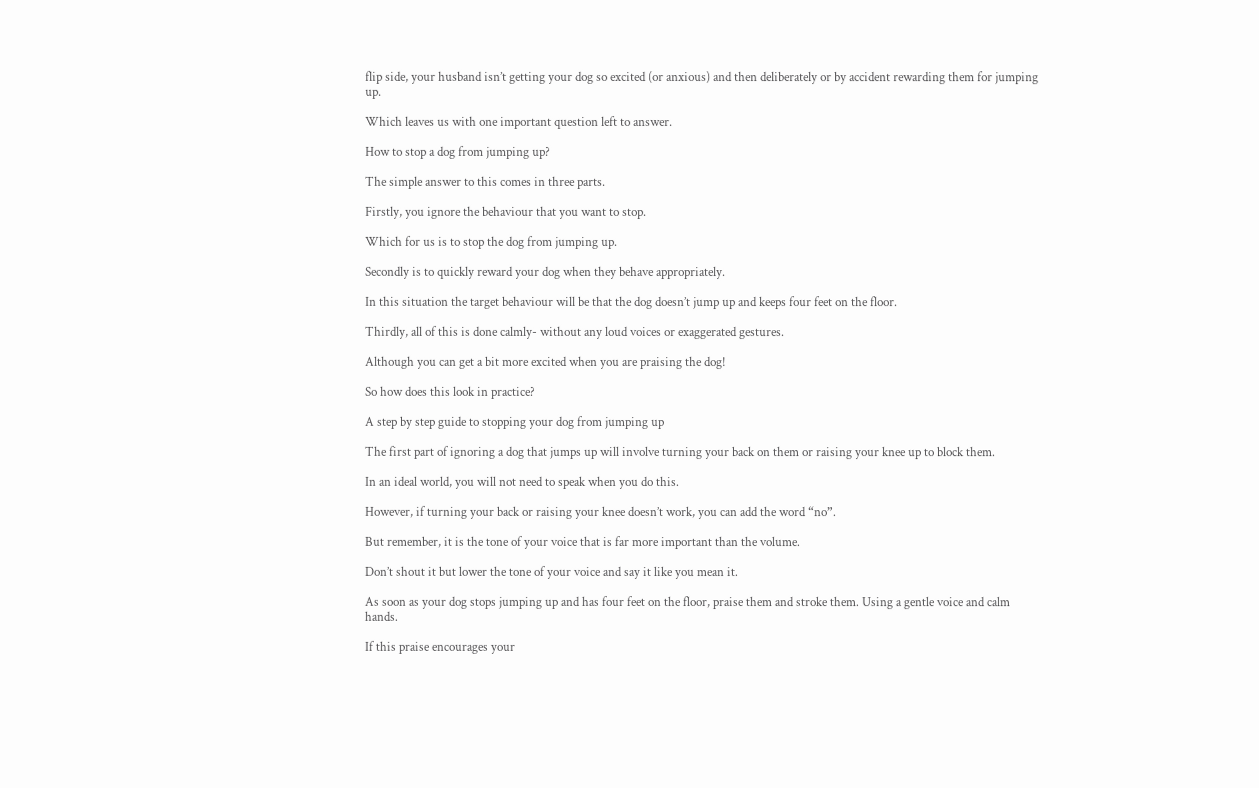flip side, your husband isn’t getting your dog so excited (or anxious) and then deliberately or by accident rewarding them for jumping up.

Which leaves us with one important question left to answer.

How to stop a dog from jumping up?

The simple answer to this comes in three parts.

Firstly, you ignore the behaviour that you want to stop.

Which for us is to stop the dog from jumping up.

Secondly is to quickly reward your dog when they behave appropriately.

In this situation the target behaviour will be that the dog doesn’t jump up and keeps four feet on the floor.

Thirdly, all of this is done calmly- without any loud voices or exaggerated gestures.

Although you can get a bit more excited when you are praising the dog!

So how does this look in practice?

A step by step guide to stopping your dog from jumping up

The first part of ignoring a dog that jumps up will involve turning your back on them or raising your knee up to block them.

In an ideal world, you will not need to speak when you do this.

However, if turning your back or raising your knee doesn’t work, you can add the word “no”.

But remember, it is the tone of your voice that is far more important than the volume.

Don’t shout it but lower the tone of your voice and say it like you mean it.

As soon as your dog stops jumping up and has four feet on the floor, praise them and stroke them. Using a gentle voice and calm hands.

If this praise encourages your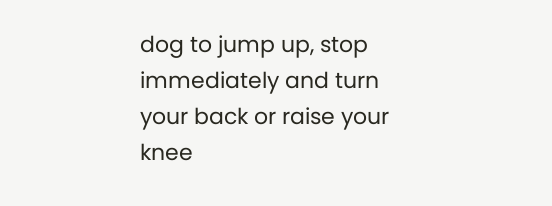dog to jump up, stop immediately and turn your back or raise your knee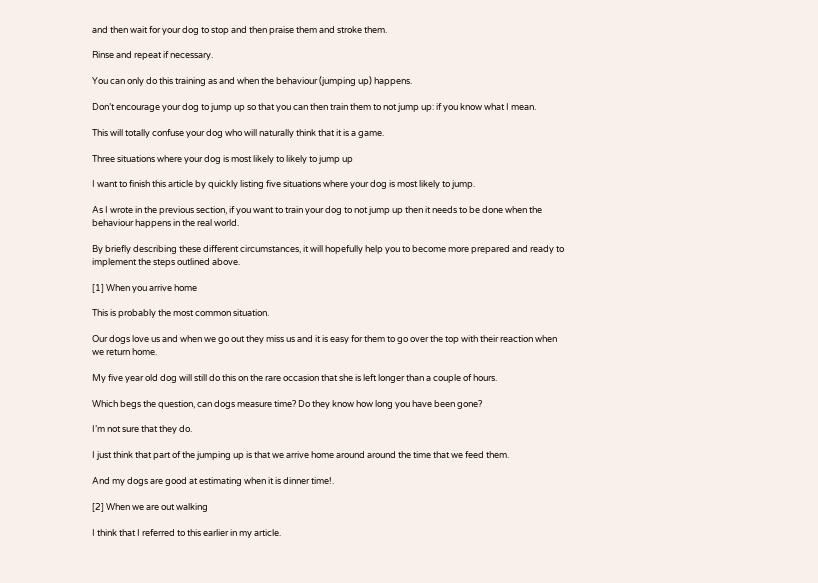and then wait for your dog to stop and then praise them and stroke them.

Rinse and repeat if necessary.

You can only do this training as and when the behaviour (jumping up) happens.

Don’t encourage your dog to jump up so that you can then train them to not jump up: if you know what I mean.

This will totally confuse your dog who will naturally think that it is a game.

Three situations where your dog is most likely to likely to jump up

I want to finish this article by quickly listing five situations where your dog is most likely to jump.

As I wrote in the previous section, if you want to train your dog to not jump up then it needs to be done when the behaviour happens in the real world.

By briefly describing these different circumstances, it will hopefully help you to become more prepared and ready to implement the steps outlined above.

[1] When you arrive home

This is probably the most common situation.

Our dogs love us and when we go out they miss us and it is easy for them to go over the top with their reaction when we return home.

My five year old dog will still do this on the rare occasion that she is left longer than a couple of hours.

Which begs the question, can dogs measure time? Do they know how long you have been gone?

I’m not sure that they do.

I just think that part of the jumping up is that we arrive home around around the time that we feed them.

And my dogs are good at estimating when it is dinner time!.

[2] When we are out walking

I think that I referred to this earlier in my article.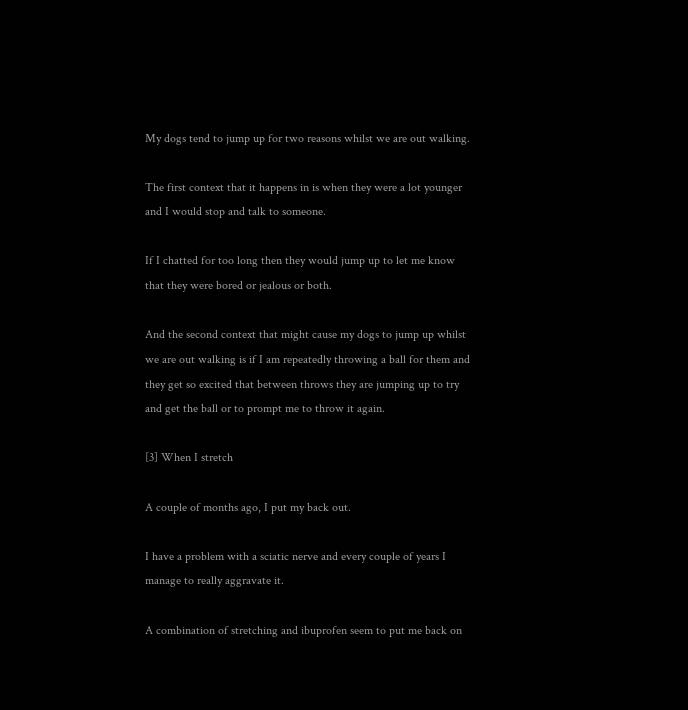My dogs tend to jump up for two reasons whilst we are out walking.

The first context that it happens in is when they were a lot younger and I would stop and talk to someone.

If I chatted for too long then they would jump up to let me know that they were bored or jealous or both.

And the second context that might cause my dogs to jump up whilst we are out walking is if I am repeatedly throwing a ball for them and they get so excited that between throws they are jumping up to try and get the ball or to prompt me to throw it again.

[3] When I stretch

A couple of months ago, I put my back out.

I have a problem with a sciatic nerve and every couple of years I manage to really aggravate it.

A combination of stretching and ibuprofen seem to put me back on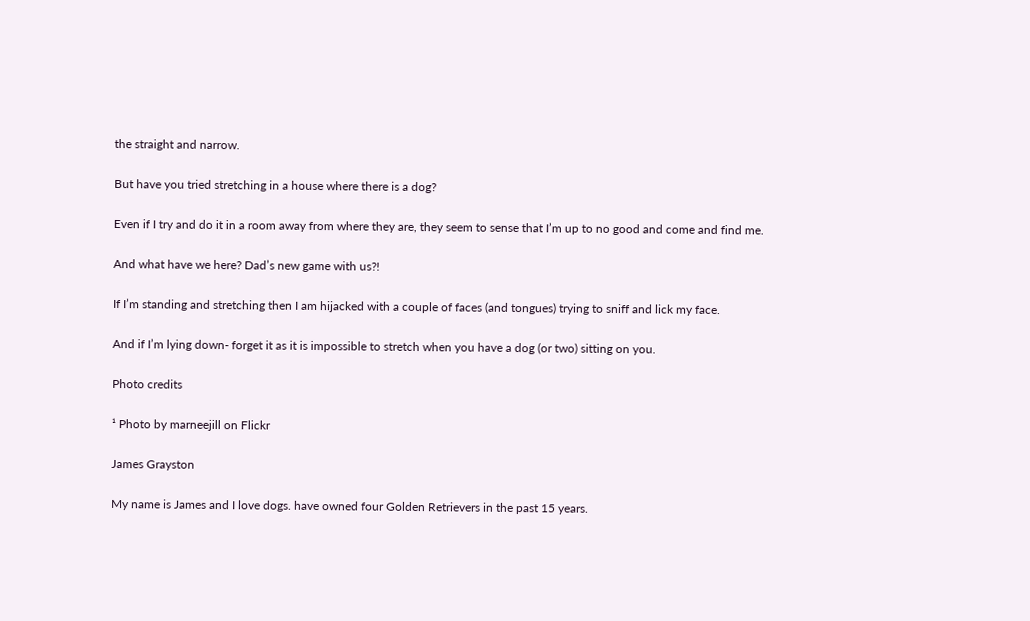the straight and narrow.

But have you tried stretching in a house where there is a dog?

Even if I try and do it in a room away from where they are, they seem to sense that I’m up to no good and come and find me.

And what have we here? Dad’s new game with us?!

If I’m standing and stretching then I am hijacked with a couple of faces (and tongues) trying to sniff and lick my face.

And if I’m lying down- forget it as it is impossible to stretch when you have a dog (or two) sitting on you.

Photo credits

¹ Photo by marneejill on Flickr

James Grayston

My name is James and I love dogs. have owned four Golden Retrievers in the past 15 years.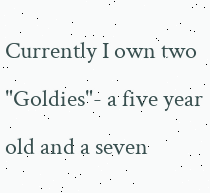Currently I own two "Goldies"- a five year old and a seven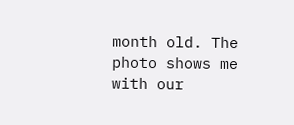month old. The photo shows me with our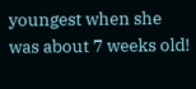youngest when she was about 7 weeks old!